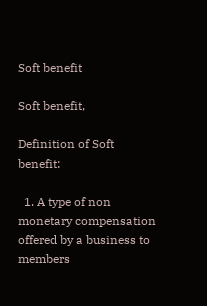Soft benefit

Soft benefit,

Definition of Soft benefit:

  1. A type of non monetary compensation offered by a business to members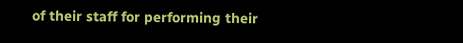of their staff for performing their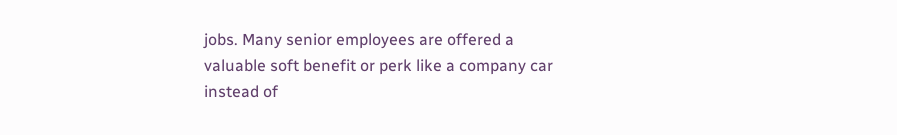jobs. Many senior employees are offered a valuable soft benefit or perk like a company car instead of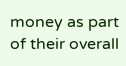money as part of their overall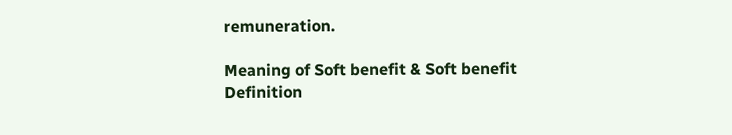remuneration.

Meaning of Soft benefit & Soft benefit Definition